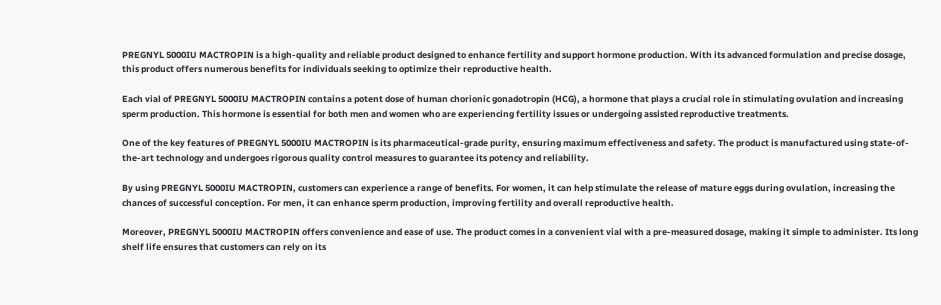PREGNYL 5000IU MACTROPIN is a high-quality and reliable product designed to enhance fertility and support hormone production. With its advanced formulation and precise dosage, this product offers numerous benefits for individuals seeking to optimize their reproductive health.

Each vial of PREGNYL 5000IU MACTROPIN contains a potent dose of human chorionic gonadotropin (HCG), a hormone that plays a crucial role in stimulating ovulation and increasing sperm production. This hormone is essential for both men and women who are experiencing fertility issues or undergoing assisted reproductive treatments.

One of the key features of PREGNYL 5000IU MACTROPIN is its pharmaceutical-grade purity, ensuring maximum effectiveness and safety. The product is manufactured using state-of-the-art technology and undergoes rigorous quality control measures to guarantee its potency and reliability.

By using PREGNYL 5000IU MACTROPIN, customers can experience a range of benefits. For women, it can help stimulate the release of mature eggs during ovulation, increasing the chances of successful conception. For men, it can enhance sperm production, improving fertility and overall reproductive health.

Moreover, PREGNYL 5000IU MACTROPIN offers convenience and ease of use. The product comes in a convenient vial with a pre-measured dosage, making it simple to administer. Its long shelf life ensures that customers can rely on its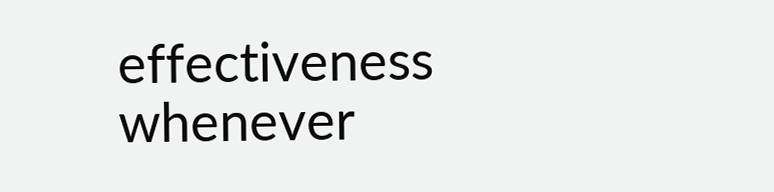effectiveness whenever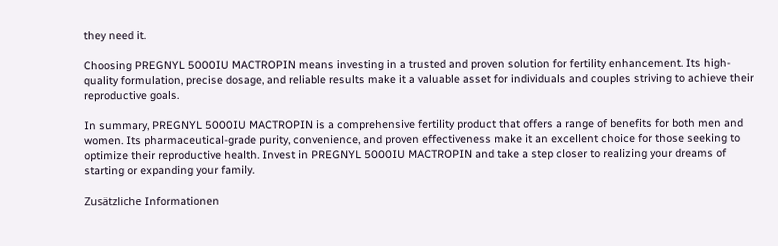they need it.

Choosing PREGNYL 5000IU MACTROPIN means investing in a trusted and proven solution for fertility enhancement. Its high-quality formulation, precise dosage, and reliable results make it a valuable asset for individuals and couples striving to achieve their reproductive goals.

In summary, PREGNYL 5000IU MACTROPIN is a comprehensive fertility product that offers a range of benefits for both men and women. Its pharmaceutical-grade purity, convenience, and proven effectiveness make it an excellent choice for those seeking to optimize their reproductive health. Invest in PREGNYL 5000IU MACTROPIN and take a step closer to realizing your dreams of starting or expanding your family.

Zusätzliche Informationen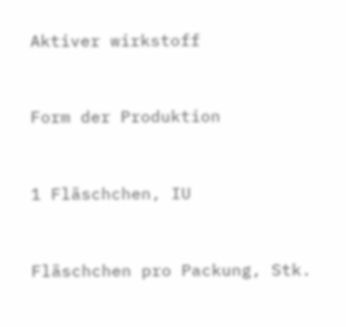Aktiver wirkstoff


Form der Produktion


1 Fläschchen, IU


Fläschchen pro Packung, Stk.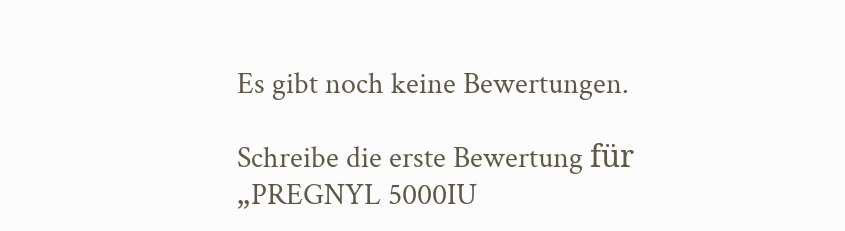Es gibt noch keine Bewertungen.

Schreibe die erste Bewertung für „PREGNYL 5000IU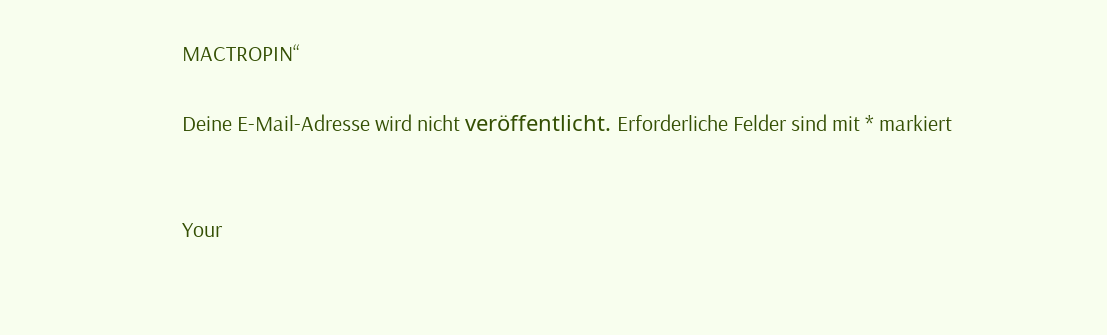MACTROPIN“

Deine E-Mail-Adresse wird nicht veröffentlicht. Erforderliche Felder sind mit * markiert


Your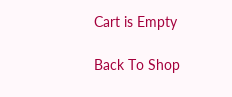Cart is Empty

Back To Shop